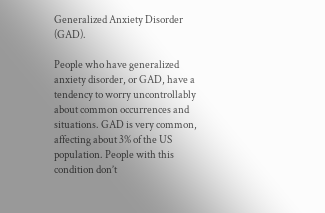Generalized Anxiety Disorder (GAD).

People who have generalized anxiety disorder, or GAD, have a tendency to worry uncontrollably about common occurrences and situations. GAD is very common, affecting about 3% of the US population. People with this condition don’t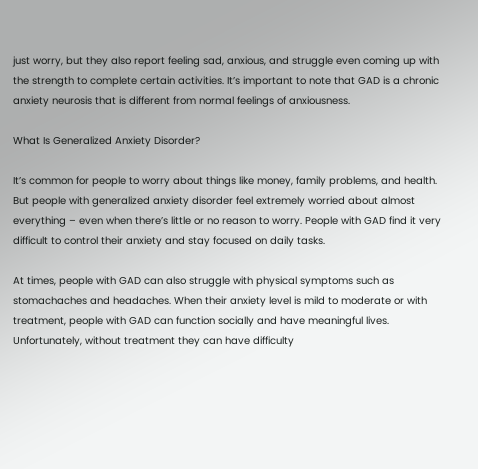just worry, but they also report feeling sad, anxious, and struggle even coming up with the strength to complete certain activities. It’s important to note that GAD is a chronic anxiety neurosis that is different from normal feelings of anxiousness.

What Is Generalized Anxiety Disorder?

It’s common for people to worry about things like money, family problems, and health. But people with generalized anxiety disorder feel extremely worried about almost everything – even when there’s little or no reason to worry. People with GAD find it very difficult to control their anxiety and stay focused on daily tasks.

At times, people with GAD can also struggle with physical symptoms such as stomachaches and headaches. When their anxiety level is mild to moderate or with treatment, people with GAD can function socially and have meaningful lives.  Unfortunately, without treatment they can have difficulty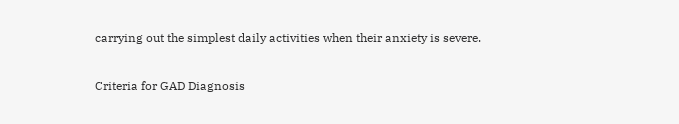carrying out the simplest daily activities when their anxiety is severe.

Criteria for GAD Diagnosis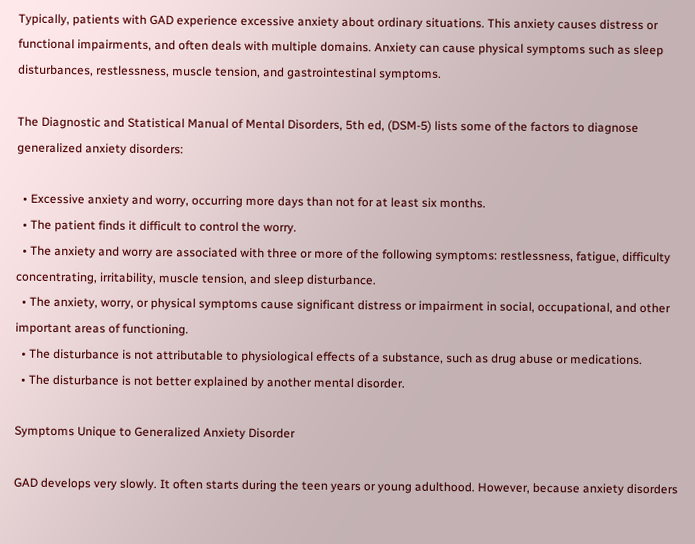Typically, patients with GAD experience excessive anxiety about ordinary situations. This anxiety causes distress or functional impairments, and often deals with multiple domains. Anxiety can cause physical symptoms such as sleep disturbances, restlessness, muscle tension, and gastrointestinal symptoms.

The Diagnostic and Statistical Manual of Mental Disorders, 5th ed, (DSM-5) lists some of the factors to diagnose generalized anxiety disorders:

  • Excessive anxiety and worry, occurring more days than not for at least six months.
  • The patient finds it difficult to control the worry.
  • The anxiety and worry are associated with three or more of the following symptoms: restlessness, fatigue, difficulty concentrating, irritability, muscle tension, and sleep disturbance.
  • The anxiety, worry, or physical symptoms cause significant distress or impairment in social, occupational, and other important areas of functioning.
  • The disturbance is not attributable to physiological effects of a substance, such as drug abuse or medications.
  • The disturbance is not better explained by another mental disorder.

Symptoms Unique to Generalized Anxiety Disorder

GAD develops very slowly. It often starts during the teen years or young adulthood. However, because anxiety disorders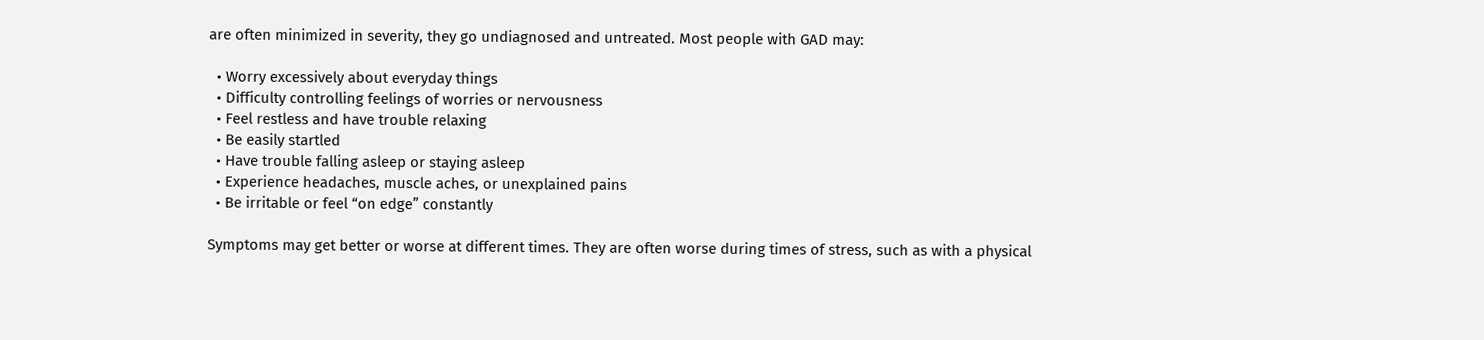are often minimized in severity, they go undiagnosed and untreated. Most people with GAD may:

  • Worry excessively about everyday things
  • Difficulty controlling feelings of worries or nervousness
  • Feel restless and have trouble relaxing
  • Be easily startled
  • Have trouble falling asleep or staying asleep
  • Experience headaches, muscle aches, or unexplained pains
  • Be irritable or feel “on edge” constantly

Symptoms may get better or worse at different times. They are often worse during times of stress, such as with a physical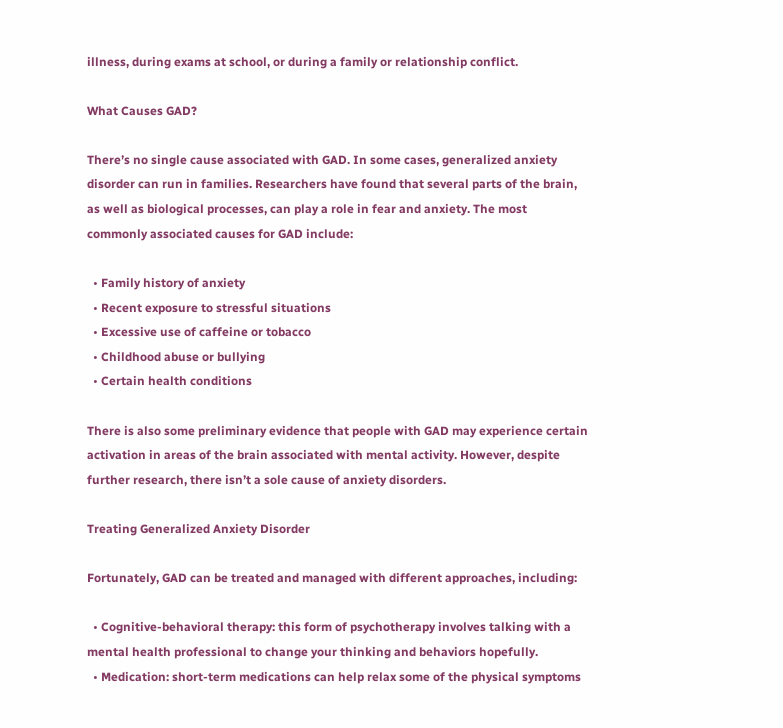illness, during exams at school, or during a family or relationship conflict.

What Causes GAD?

There’s no single cause associated with GAD. In some cases, generalized anxiety disorder can run in families. Researchers have found that several parts of the brain, as well as biological processes, can play a role in fear and anxiety. The most commonly associated causes for GAD include:

  • Family history of anxiety
  • Recent exposure to stressful situations
  • Excessive use of caffeine or tobacco
  • Childhood abuse or bullying
  • Certain health conditions

There is also some preliminary evidence that people with GAD may experience certain activation in areas of the brain associated with mental activity. However, despite further research, there isn’t a sole cause of anxiety disorders.

Treating Generalized Anxiety Disorder

Fortunately, GAD can be treated and managed with different approaches, including:

  • Cognitive-behavioral therapy: this form of psychotherapy involves talking with a mental health professional to change your thinking and behaviors hopefully.
  • Medication: short-term medications can help relax some of the physical symptoms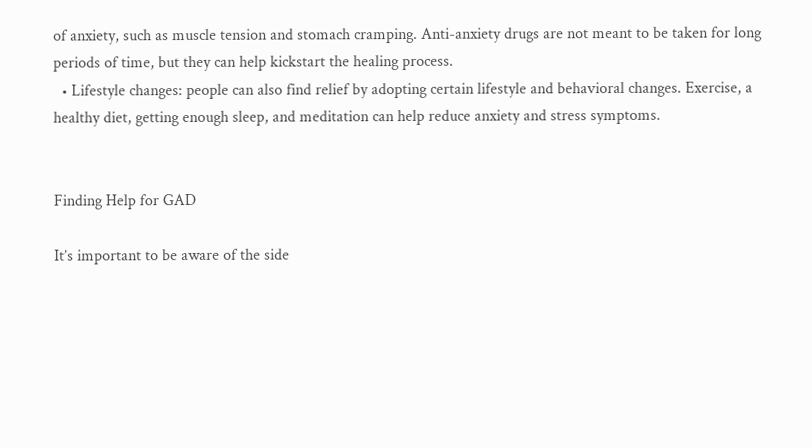of anxiety, such as muscle tension and stomach cramping. Anti-anxiety drugs are not meant to be taken for long periods of time, but they can help kickstart the healing process.
  • Lifestyle changes: people can also find relief by adopting certain lifestyle and behavioral changes. Exercise, a healthy diet, getting enough sleep, and meditation can help reduce anxiety and stress symptoms.


Finding Help for GAD

It’s important to be aware of the side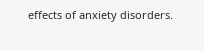effects of anxiety disorders.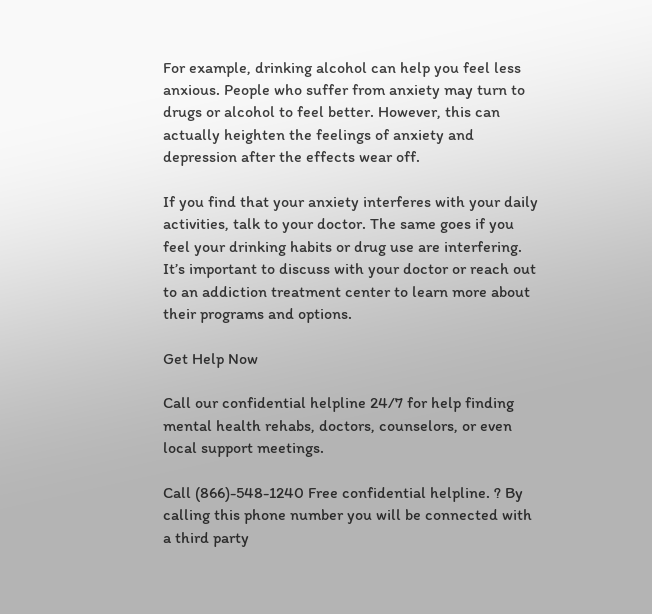For example, drinking alcohol can help you feel less anxious. People who suffer from anxiety may turn to drugs or alcohol to feel better. However, this can actually heighten the feelings of anxiety and depression after the effects wear off.

If you find that your anxiety interferes with your daily activities, talk to your doctor. The same goes if you feel your drinking habits or drug use are interfering. It’s important to discuss with your doctor or reach out to an addiction treatment center to learn more about their programs and options.

Get Help Now

Call our confidential helpline 24/7 for help finding mental health rehabs, doctors, counselors, or even local support meetings.

Call (866)-548-1240 Free confidential helpline. ? By calling this phone number you will be connected with a third party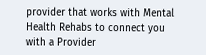provider that works with Mental Health Rehabs to connect you with a Provider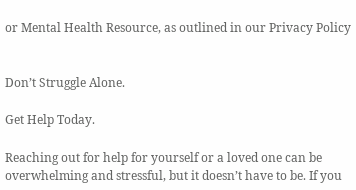or Mental Health Resource, as outlined in our Privacy Policy


Don’t Struggle Alone.

Get Help Today.

Reaching out for help for yourself or a loved one can be overwhelming and stressful, but it doesn’t have to be. If you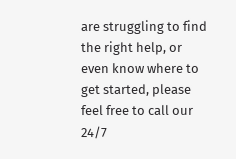are struggling to find the right help, or even know where to get started, please feel free to call our 24/7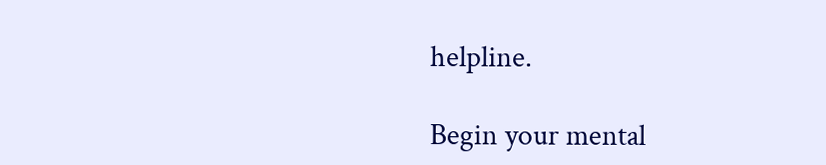helpline.

Begin your mental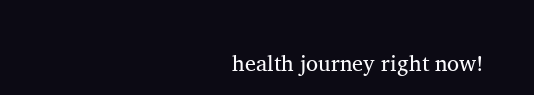health journey right now!